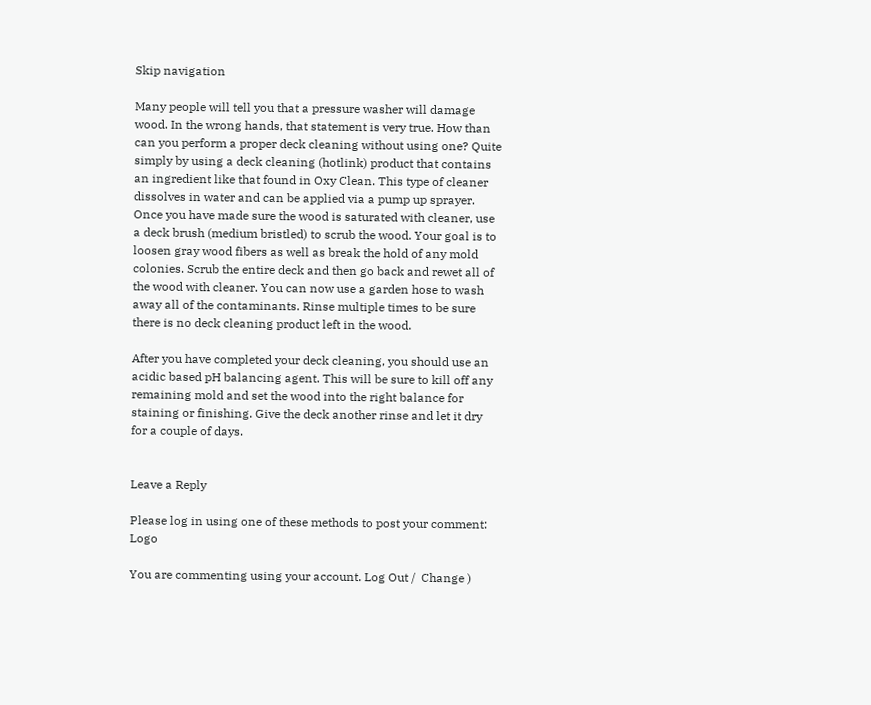Skip navigation

Many people will tell you that a pressure washer will damage wood. In the wrong hands, that statement is very true. How than can you perform a proper deck cleaning without using one? Quite simply by using a deck cleaning (hotlink) product that contains an ingredient like that found in Oxy Clean. This type of cleaner dissolves in water and can be applied via a pump up sprayer. Once you have made sure the wood is saturated with cleaner, use a deck brush (medium bristled) to scrub the wood. Your goal is to loosen gray wood fibers as well as break the hold of any mold colonies. Scrub the entire deck and then go back and rewet all of the wood with cleaner. You can now use a garden hose to wash away all of the contaminants. Rinse multiple times to be sure there is no deck cleaning product left in the wood.

After you have completed your deck cleaning, you should use an acidic based pH balancing agent. This will be sure to kill off any remaining mold and set the wood into the right balance for staining or finishing. Give the deck another rinse and let it dry for a couple of days.


Leave a Reply

Please log in using one of these methods to post your comment: Logo

You are commenting using your account. Log Out /  Change )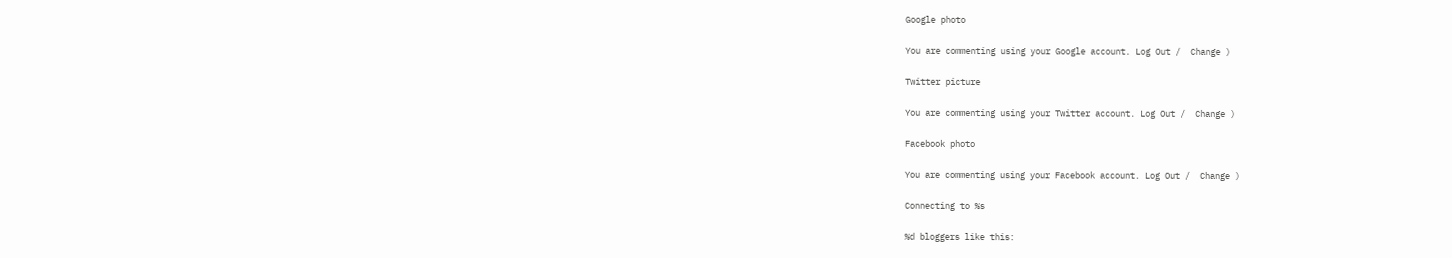Google photo

You are commenting using your Google account. Log Out /  Change )

Twitter picture

You are commenting using your Twitter account. Log Out /  Change )

Facebook photo

You are commenting using your Facebook account. Log Out /  Change )

Connecting to %s

%d bloggers like this: